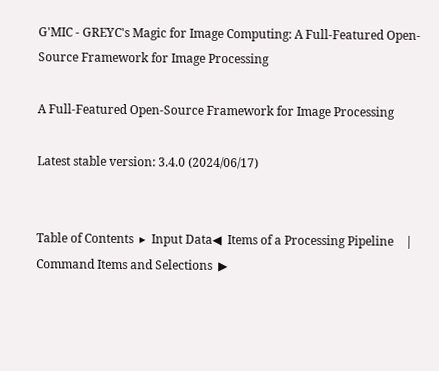G'MIC - GREYC's Magic for Image Computing: A Full-Featured Open-Source Framework for Image Processing

A Full-Featured Open-Source Framework for Image Processing

Latest stable version: 3.4.0 (2024/06/17)


Table of Contents  ▸  Input Data◀  Items of a Processing Pipeline    |    Command Items and Selections  ▶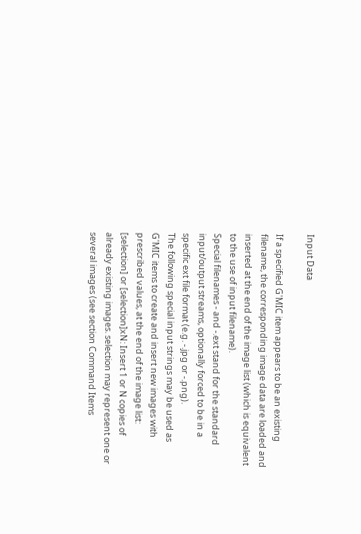Input Data

If a specified G'MIC item appears to be an existing filename, the corresponding image data are loaded and inserted at the end of the image list (which is equivalent to the use of input filename).
Special filenames - and -.ext stand for the standard input/output streams, optionally forced to be in a specific ext file format (e.g. -.jpg or -.png).
The following special input strings may be used as G'MIC items to create and insert new images with prescribed values, at the end of the image list:
[selection] or [selection]xN: Insert 1 or N copies of already existing images. selection may represent one or several images (see section Command Items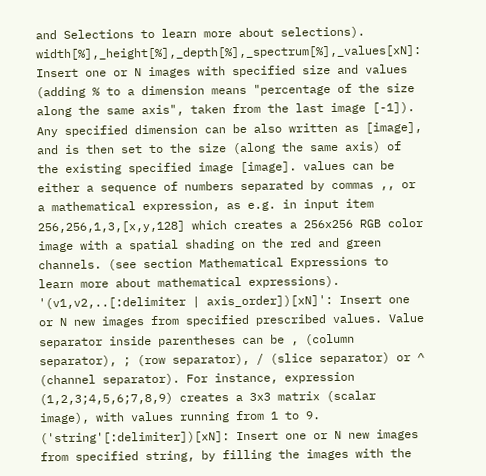and Selections to learn more about selections).
width[%],_height[%],_depth[%],_spectrum[%],_values[xN]: Insert one or N images with specified size and values (adding % to a dimension means "percentage of the size along the same axis", taken from the last image [-1]). Any specified dimension can be also written as [image], and is then set to the size (along the same axis) of the existing specified image [image]. values can be either a sequence of numbers separated by commas ,, or a mathematical expression, as e.g. in input item 256,256,1,3,[x,y,128] which creates a 256x256 RGB color image with a spatial shading on the red and green channels. (see section Mathematical Expressions to learn more about mathematical expressions).
'(v1,v2,..[:delimiter | axis_order])[xN]': Insert one or N new images from specified prescribed values. Value separator inside parentheses can be , (column separator), ; (row separator), / (slice separator) or ^ (channel separator). For instance, expression (1,2,3;4,5,6;7,8,9) creates a 3x3 matrix (scalar image), with values running from 1 to 9.
('string'[:delimiter])[xN]: Insert one or N new images from specified string, by filling the images with the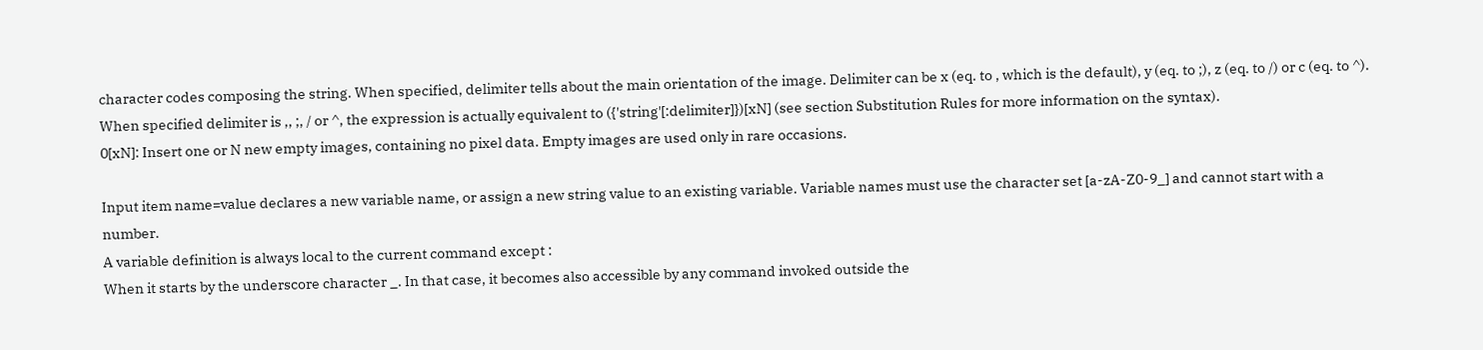character codes composing the string. When specified, delimiter tells about the main orientation of the image. Delimiter can be x (eq. to , which is the default), y (eq. to ;), z (eq. to /) or c (eq. to ^). When specified delimiter is ,, ;, / or ^, the expression is actually equivalent to ({'string'[:delimiter]})[xN] (see section Substitution Rules for more information on the syntax).
0[xN]: Insert one or N new empty images, containing no pixel data. Empty images are used only in rare occasions.

Input item name=value declares a new variable name, or assign a new string value to an existing variable. Variable names must use the character set [a-zA-Z0-9_] and cannot start with a number.
A variable definition is always local to the current command except :
When it starts by the underscore character _. In that case, it becomes also accessible by any command invoked outside the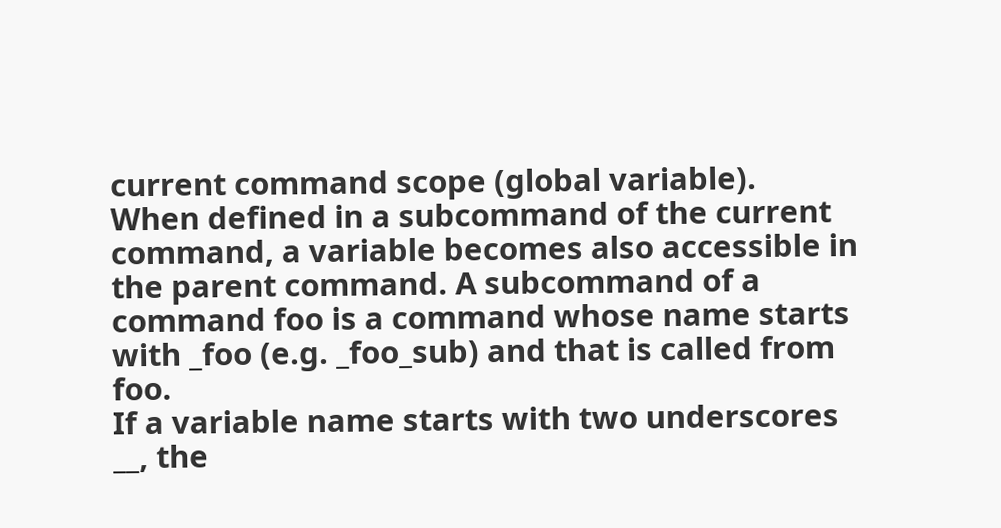current command scope (global variable).
When defined in a subcommand of the current command, a variable becomes also accessible in the parent command. A subcommand of a command foo is a command whose name starts with _foo (e.g. _foo_sub) and that is called from foo.
If a variable name starts with two underscores __, the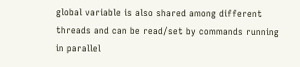global variable is also shared among different threads and can be read/set by commands running in parallel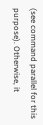(see command parallel for this purpose). Otherwise, it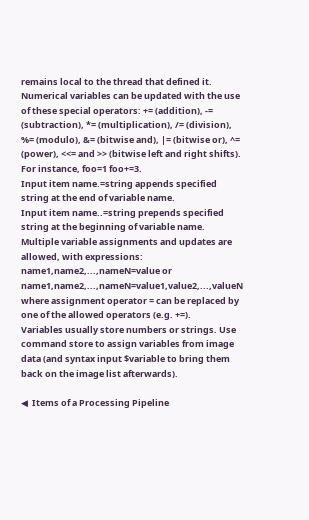remains local to the thread that defined it.
Numerical variables can be updated with the use of these special operators: += (addition), -= (subtraction), *= (multiplication), /= (division), %= (modulo), &= (bitwise and), |= (bitwise or), ^= (power), <<= and >> (bitwise left and right shifts). For instance, foo=1 foo+=3.
Input item name.=string appends specified string at the end of variable name.
Input item name..=string prepends specified string at the beginning of variable name.
Multiple variable assignments and updates are allowed, with expressions: name1,name2,...,nameN=value or name1,name2,...,nameN=value1,value2,...,valueN where assignment operator = can be replaced by one of the allowed operators (e.g. +=).
Variables usually store numbers or strings. Use command store to assign variables from image data (and syntax input $variable to bring them back on the image list afterwards).

◀  Items of a Processing Pipeline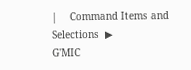|    Command Items and Selections  ▶
G'MIC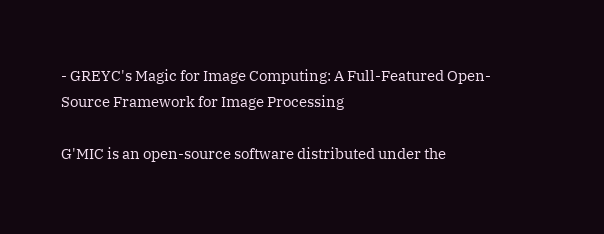- GREYC's Magic for Image Computing: A Full-Featured Open-Source Framework for Image Processing

G'MIC is an open-source software distributed under the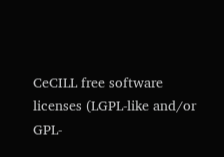CeCILL free software licenses (LGPL-like and/or
GPL-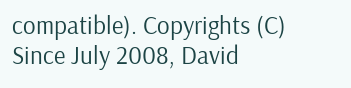compatible). Copyrights (C) Since July 2008, David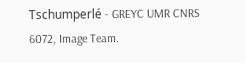Tschumperlé - GREYC UMR CNRS 6072, Image Team.